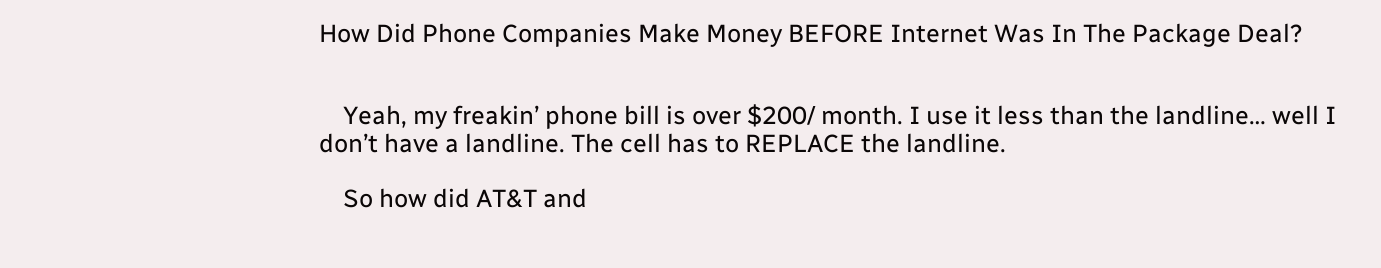How Did Phone Companies Make Money BEFORE Internet Was In The Package Deal?


    Yeah, my freakin’ phone bill is over $200/ month. I use it less than the landline… well I don’t have a landline. The cell has to REPLACE the landline.

    So how did AT&T and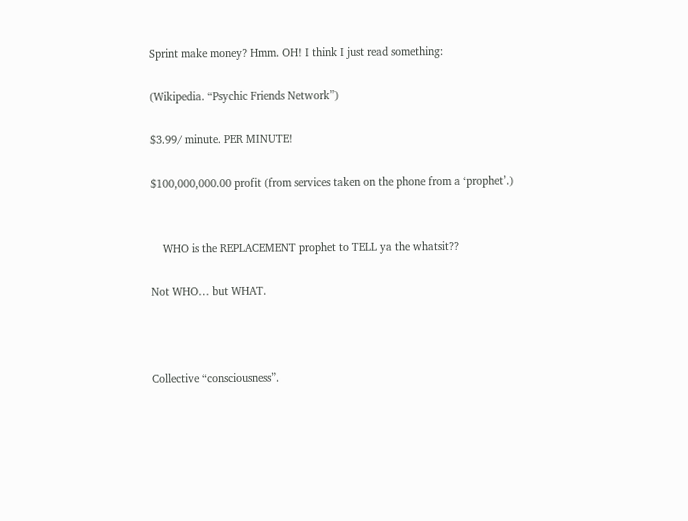Sprint make money? Hmm. OH! I think I just read something:

(Wikipedia. “Psychic Friends Network”)

$3.99/ minute. PER MINUTE!

$100,000,000.00 profit (from services taken on the phone from a ‘prophet’.)


    WHO is the REPLACEMENT prophet to TELL ya the whatsit??

Not WHO… but WHAT.



Collective “consciousness”.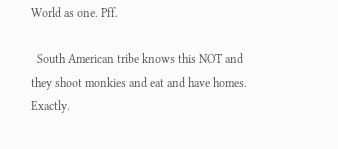World as one. Pff.

  South American tribe knows this NOT and they shoot monkies and eat and have homes. Exactly.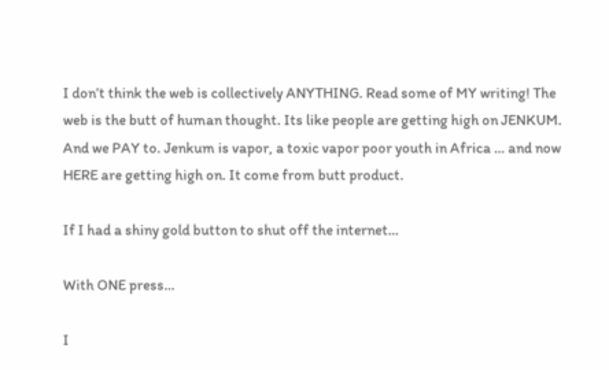I don’t think the web is collectively ANYTHING. Read some of MY writing! The web is the butt of human thought. Its like people are getting high on JENKUM. And we PAY to. Jenkum is vapor, a toxic vapor poor youth in Africa … and now HERE are getting high on. It come from butt product.

If I had a shiny gold button to shut off the internet…

With ONE press…

I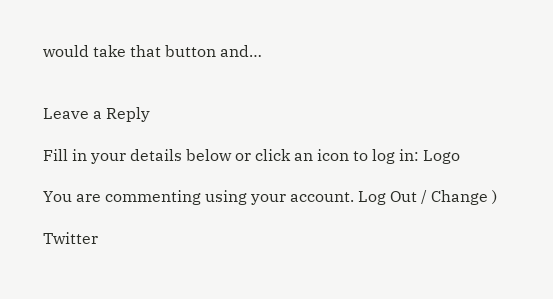would take that button and…


Leave a Reply

Fill in your details below or click an icon to log in: Logo

You are commenting using your account. Log Out / Change )

Twitter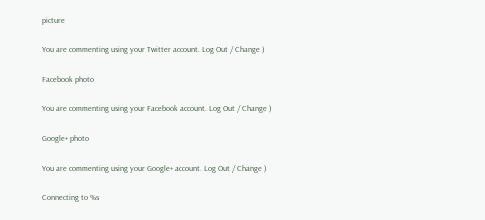picture

You are commenting using your Twitter account. Log Out / Change )

Facebook photo

You are commenting using your Facebook account. Log Out / Change )

Google+ photo

You are commenting using your Google+ account. Log Out / Change )

Connecting to %s